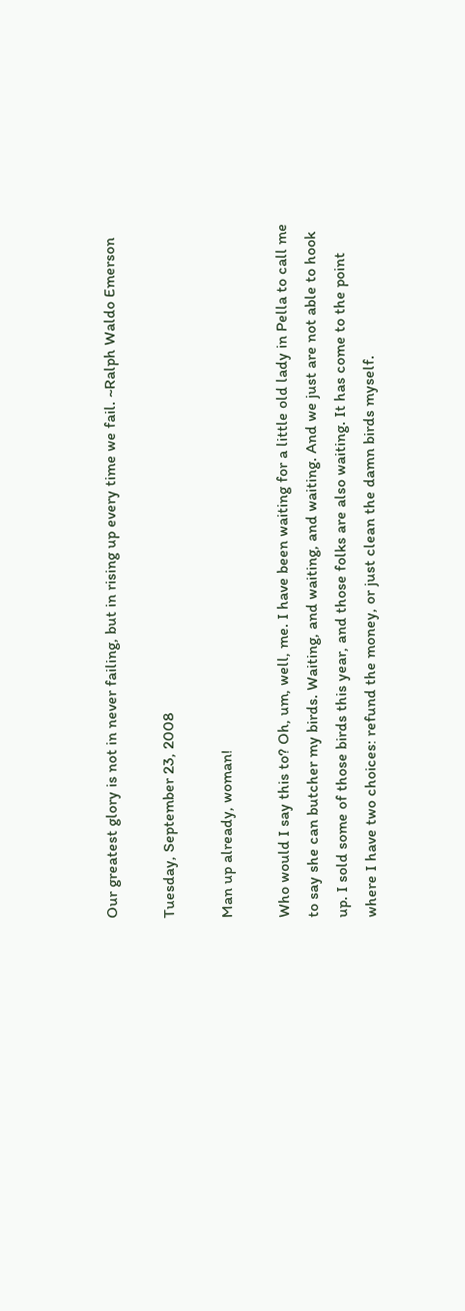Our greatest glory is not in never failing, but in rising up every time we fail. ~Ralph Waldo Emerson

Tuesday, September 23, 2008

Man up already, woman!

Who would I say this to? Oh, um, well, me. I have been waiting for a little old lady in Pella to call me to say she can butcher my birds. Waiting, and waiting, and waiting. And we just are not able to hook up. I sold some of those birds this year, and those folks are also waiting. It has come to the point where I have two choices: refund the money, or just clean the damn birds myself.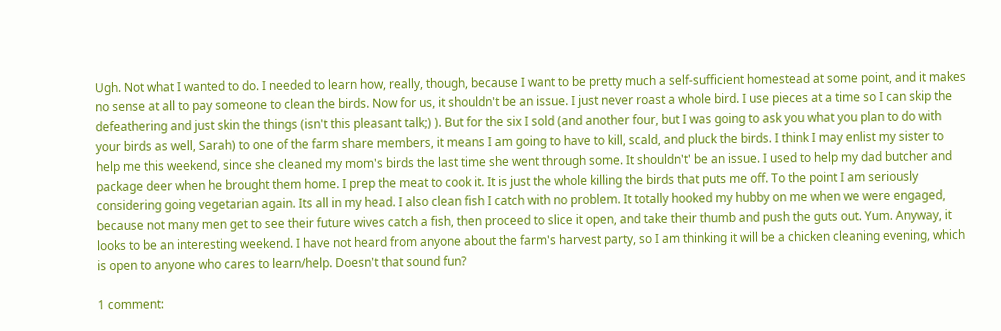Ugh. Not what I wanted to do. I needed to learn how, really, though, because I want to be pretty much a self-sufficient homestead at some point, and it makes no sense at all to pay someone to clean the birds. Now for us, it shouldn't be an issue. I just never roast a whole bird. I use pieces at a time so I can skip the defeathering and just skin the things (isn't this pleasant talk;) ). But for the six I sold (and another four, but I was going to ask you what you plan to do with your birds as well, Sarah) to one of the farm share members, it means I am going to have to kill, scald, and pluck the birds. I think I may enlist my sister to help me this weekend, since she cleaned my mom's birds the last time she went through some. It shouldn't' be an issue. I used to help my dad butcher and package deer when he brought them home. I prep the meat to cook it. It is just the whole killing the birds that puts me off. To the point I am seriously considering going vegetarian again. Its all in my head. I also clean fish I catch with no problem. It totally hooked my hubby on me when we were engaged, because not many men get to see their future wives catch a fish, then proceed to slice it open, and take their thumb and push the guts out. Yum. Anyway, it looks to be an interesting weekend. I have not heard from anyone about the farm's harvest party, so I am thinking it will be a chicken cleaning evening, which is open to anyone who cares to learn/help. Doesn't that sound fun?

1 comment: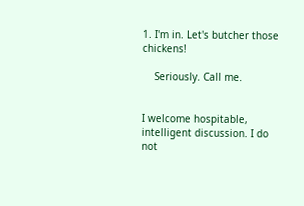1. I'm in. Let's butcher those chickens!

    Seriously. Call me.


I welcome hospitable, intelligent discussion. I do not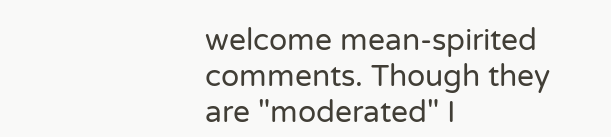welcome mean-spirited comments. Though they are "moderated" I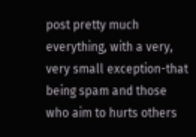post pretty much everything, with a very, very small exception-that being spam and those who aim to hurts others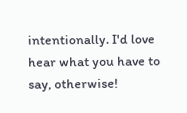intentionally. I'd love hear what you have to say, otherwise!